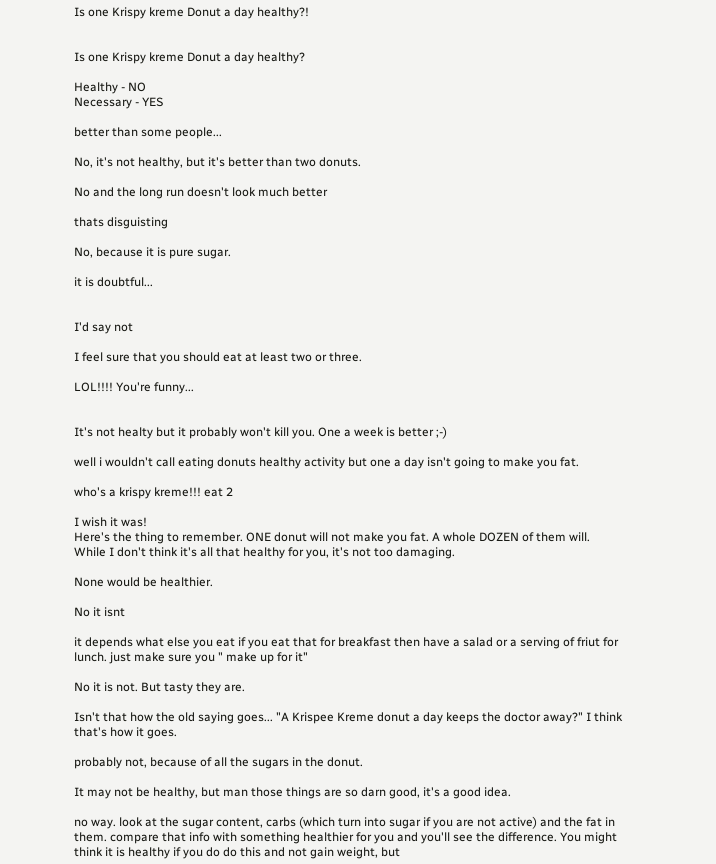Is one Krispy kreme Donut a day healthy?!


Is one Krispy kreme Donut a day healthy?

Healthy - NO
Necessary - YES

better than some people...

No, it's not healthy, but it's better than two donuts.

No and the long run doesn't look much better

thats disguisting

No, because it is pure sugar.

it is doubtful...


I'd say not

I feel sure that you should eat at least two or three.

LOL!!!! You're funny...


It's not healty but it probably won't kill you. One a week is better ;-)

well i wouldn't call eating donuts healthy activity but one a day isn't going to make you fat.

who's a krispy kreme!!! eat 2

I wish it was!
Here's the thing to remember. ONE donut will not make you fat. A whole DOZEN of them will.
While I don't think it's all that healthy for you, it's not too damaging.

None would be healthier.

No it isnt

it depends what else you eat if you eat that for breakfast then have a salad or a serving of friut for lunch. just make sure you " make up for it"

No it is not. But tasty they are.

Isn't that how the old saying goes... "A Krispee Kreme donut a day keeps the doctor away?" I think that's how it goes.

probably not, because of all the sugars in the donut.

It may not be healthy, but man those things are so darn good, it's a good idea.

no way. look at the sugar content, carbs (which turn into sugar if you are not active) and the fat in them. compare that info with something healthier for you and you'll see the difference. You might think it is healthy if you do do this and not gain weight, but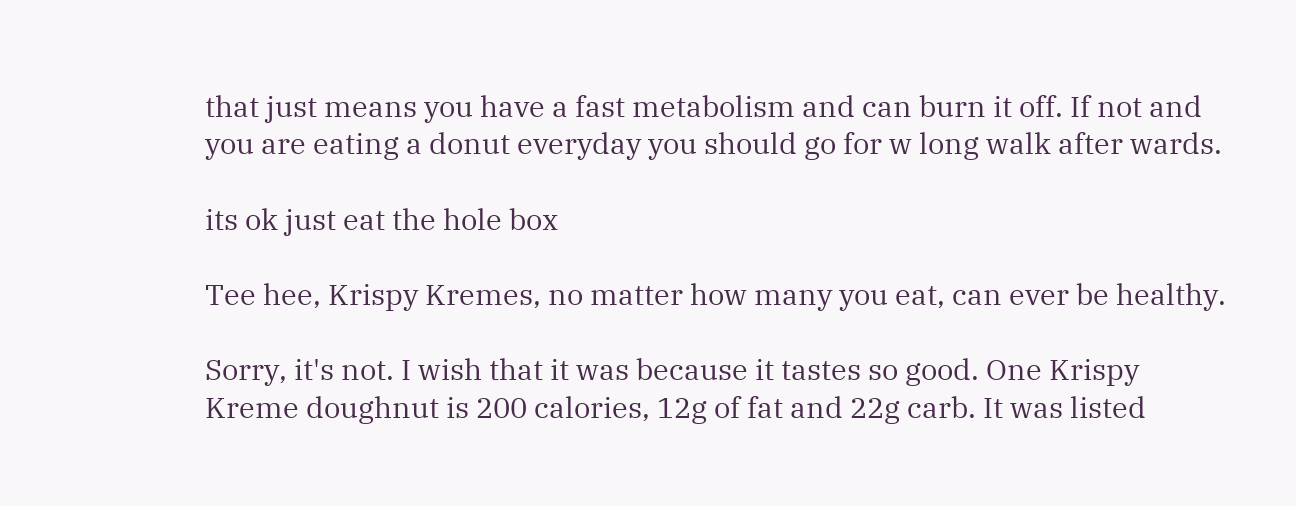that just means you have a fast metabolism and can burn it off. If not and you are eating a donut everyday you should go for w long walk after wards.

its ok just eat the hole box

Tee hee, Krispy Kremes, no matter how many you eat, can ever be healthy.

Sorry, it's not. I wish that it was because it tastes so good. One Krispy Kreme doughnut is 200 calories, 12g of fat and 22g carb. It was listed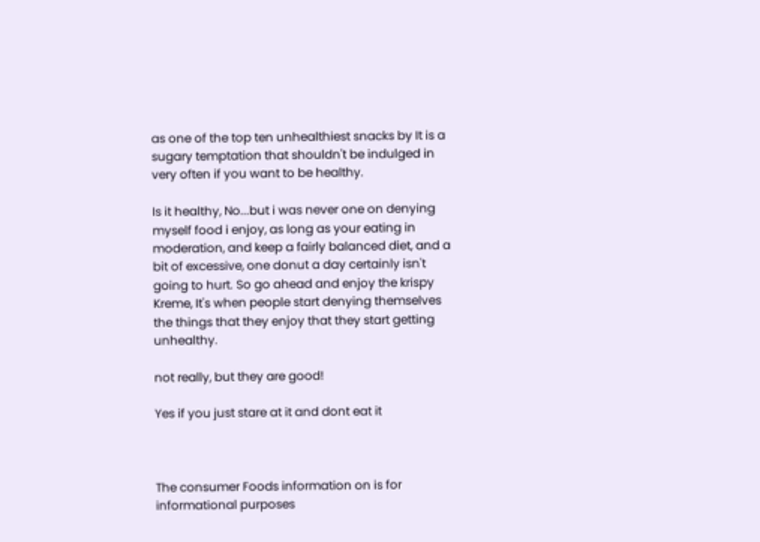as one of the top ten unhealthiest snacks by It is a sugary temptation that shouldn't be indulged in very often if you want to be healthy.

Is it healthy, No...but i was never one on denying myself food i enjoy, as long as your eating in moderation, and keep a fairly balanced diet, and a bit of excessive, one donut a day certainly isn't going to hurt. So go ahead and enjoy the krispy Kreme, It's when people start denying themselves the things that they enjoy that they start getting unhealthy.

not really, but they are good!

Yes if you just stare at it and dont eat it



The consumer Foods information on is for informational purposes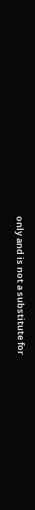only and is not a substitute for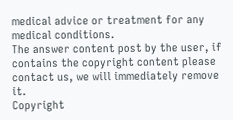medical advice or treatment for any medical conditions.
The answer content post by the user, if contains the copyright content please contact us, we will immediately remove it.
Copyright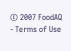© 2007 FoodAQ - Terms of Use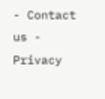- Contact us - Privacy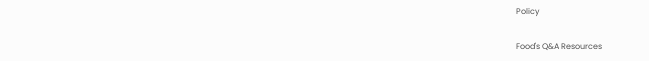Policy

Food's Q&A Resources